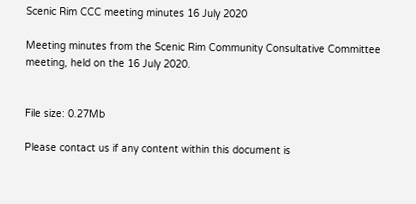Scenic Rim CCC meeting minutes 16 July 2020

Meeting minutes from the Scenic Rim Community Consultative Committee meeting, held on the 16 July 2020.


File size: 0.27Mb

Please contact us if any content within this document is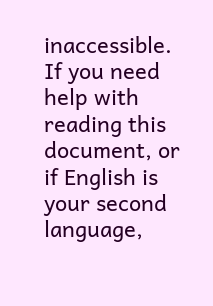inaccessible. If you need help with reading this document, or if English is your second language,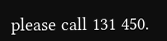please call 131 450.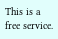This is a free service.